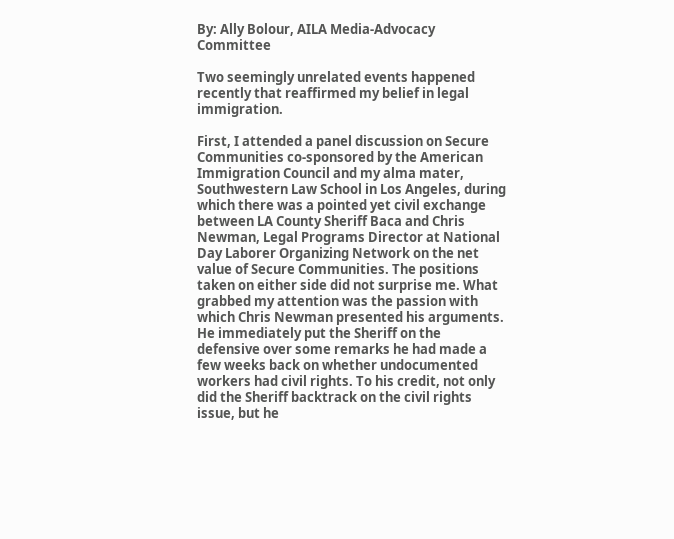By: Ally Bolour, AILA Media-Advocacy Committee

Two seemingly unrelated events happened recently that reaffirmed my belief in legal immigration.

First, I attended a panel discussion on Secure Communities co-sponsored by the American Immigration Council and my alma mater, Southwestern Law School in Los Angeles, during which there was a pointed yet civil exchange between LA County Sheriff Baca and Chris Newman, Legal Programs Director at National Day Laborer Organizing Network on the net value of Secure Communities. The positions taken on either side did not surprise me. What grabbed my attention was the passion with which Chris Newman presented his arguments. He immediately put the Sheriff on the defensive over some remarks he had made a few weeks back on whether undocumented workers had civil rights. To his credit, not only did the Sheriff backtrack on the civil rights issue, but he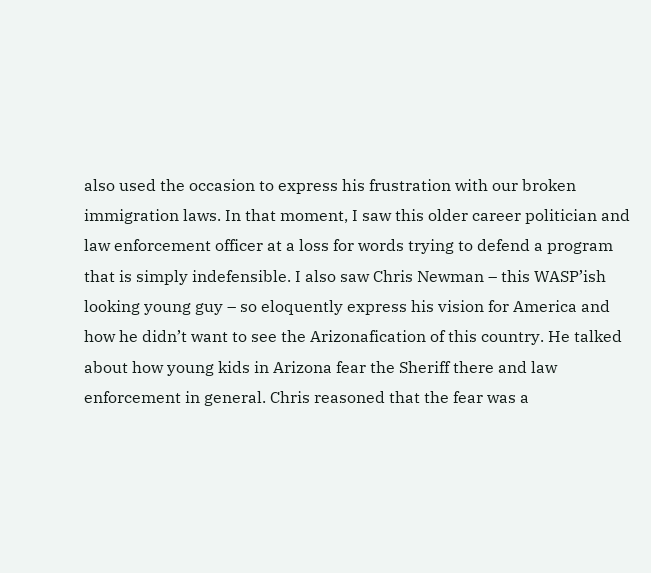also used the occasion to express his frustration with our broken immigration laws. In that moment, I saw this older career politician and law enforcement officer at a loss for words trying to defend a program that is simply indefensible. I also saw Chris Newman – this WASP’ish looking young guy – so eloquently express his vision for America and how he didn’t want to see the Arizonafication of this country. He talked about how young kids in Arizona fear the Sheriff there and law enforcement in general. Chris reasoned that the fear was a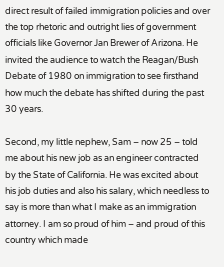direct result of failed immigration policies and over the top rhetoric and outright lies of government officials like Governor Jan Brewer of Arizona. He invited the audience to watch the Reagan/Bush Debate of 1980 on immigration to see firsthand how much the debate has shifted during the past 30 years.

Second, my little nephew, Sam – now 25 – told me about his new job as an engineer contracted by the State of California. He was excited about his job duties and also his salary, which needless to say is more than what I make as an immigration attorney. I am so proud of him – and proud of this country which made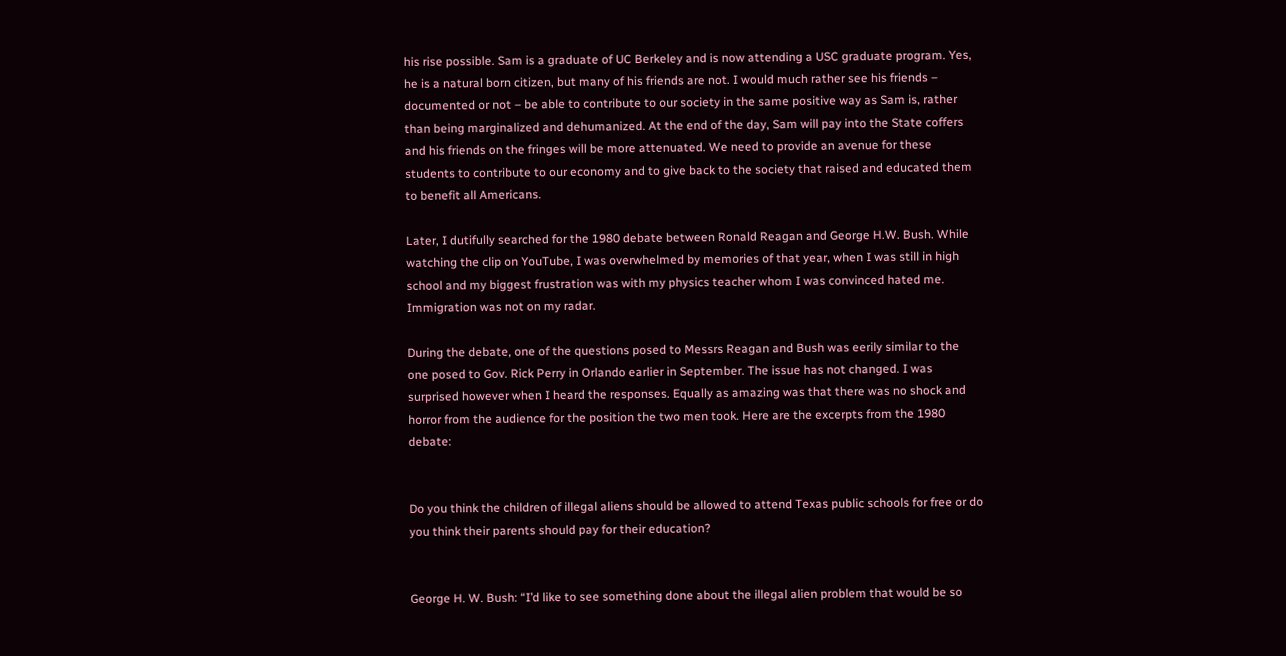his rise possible. Sam is a graduate of UC Berkeley and is now attending a USC graduate program. Yes, he is a natural born citizen, but many of his friends are not. I would much rather see his friends – documented or not – be able to contribute to our society in the same positive way as Sam is, rather than being marginalized and dehumanized. At the end of the day, Sam will pay into the State coffers and his friends on the fringes will be more attenuated. We need to provide an avenue for these students to contribute to our economy and to give back to the society that raised and educated them to benefit all Americans.

Later, I dutifully searched for the 1980 debate between Ronald Reagan and George H.W. Bush. While watching the clip on YouTube, I was overwhelmed by memories of that year, when I was still in high school and my biggest frustration was with my physics teacher whom I was convinced hated me. Immigration was not on my radar.

During the debate, one of the questions posed to Messrs Reagan and Bush was eerily similar to the one posed to Gov. Rick Perry in Orlando earlier in September. The issue has not changed. I was surprised however when I heard the responses. Equally as amazing was that there was no shock and horror from the audience for the position the two men took. Here are the excerpts from the 1980 debate:


Do you think the children of illegal aliens should be allowed to attend Texas public schools for free or do you think their parents should pay for their education?


George H. W. Bush: “I’d like to see something done about the illegal alien problem that would be so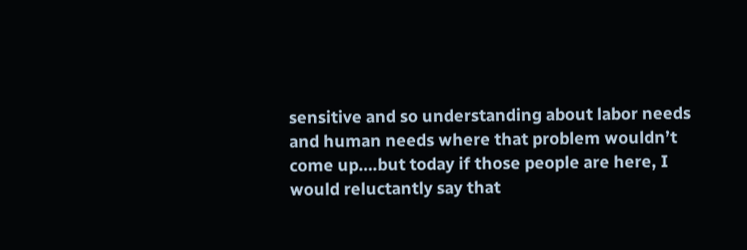sensitive and so understanding about labor needs and human needs where that problem wouldn’t come up….but today if those people are here, I would reluctantly say that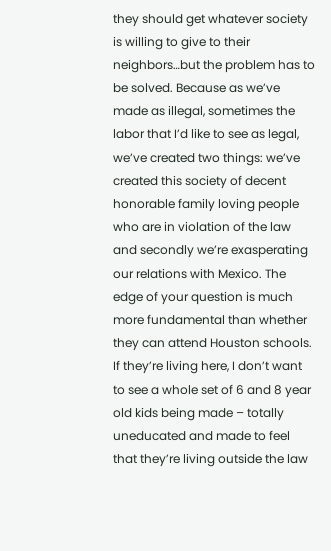they should get whatever society is willing to give to their neighbors…but the problem has to be solved. Because as we’ve made as illegal, sometimes the labor that I’d like to see as legal, we’ve created two things: we’ve created this society of decent honorable family loving people who are in violation of the law and secondly we’re exasperating our relations with Mexico. The edge of your question is much more fundamental than whether they can attend Houston schools. If they’re living here, I don’t want to see a whole set of 6 and 8 year old kids being made – totally uneducated and made to feel that they’re living outside the law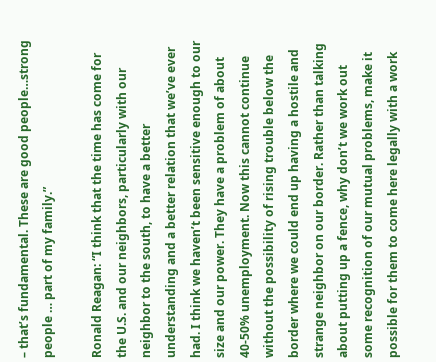– that’s fundamental. These are good people…strong people … part of my family.”

Ronald Reagan: “I think that the time has come for the U.S. and our neighbors, particularly with our neighbor to the south, to have a better understanding and a better relation that we’ve ever had. I think we haven’t been sensitive enough to our size and our power. They have a problem of about 40-50% unemployment. Now this cannot continue without the possibility of rising trouble below the border where we could end up having a hostile and strange neighbor on our border. Rather than talking about putting up a fence, why don’t we work out some recognition of our mutual problems, make it possible for them to come here legally with a work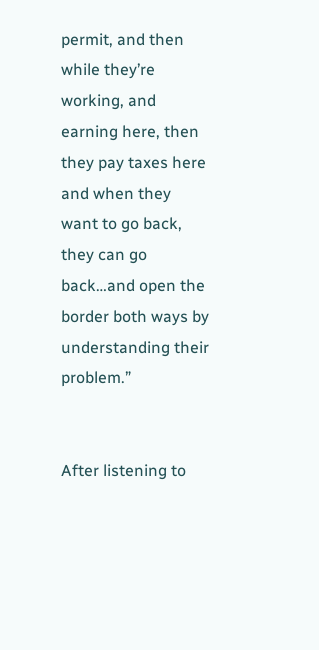permit, and then while they’re working, and earning here, then they pay taxes here and when they want to go back, they can go back…and open the border both ways by understanding their problem.”


After listening to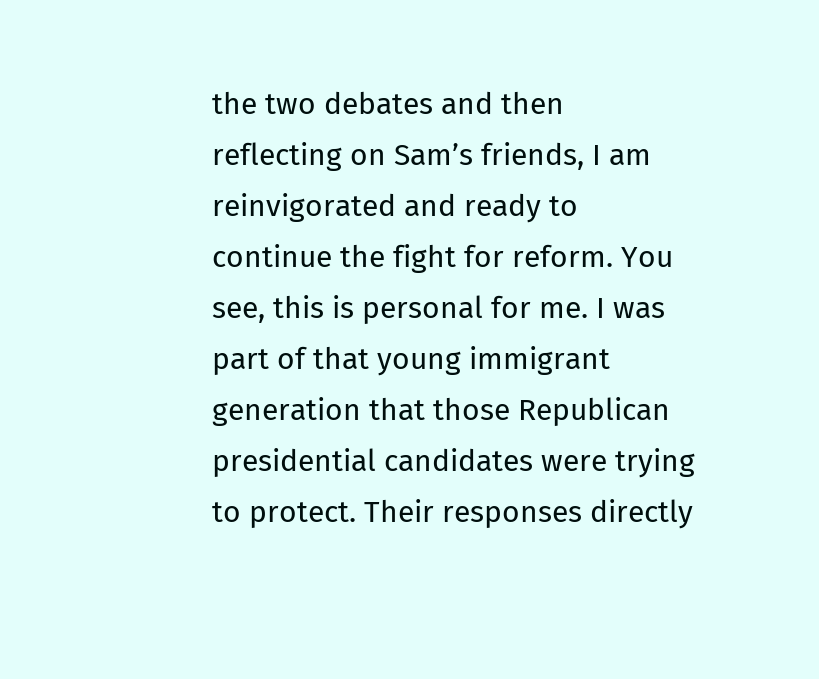the two debates and then reflecting on Sam’s friends, I am reinvigorated and ready to continue the fight for reform. You see, this is personal for me. I was part of that young immigrant generation that those Republican presidential candidates were trying to protect. Their responses directly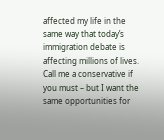affected my life in the same way that today’s immigration debate is affecting millions of lives. Call me a conservative if you must – but I want the same opportunities for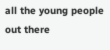all the young people out there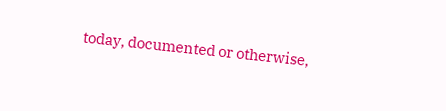today, documented or otherwise,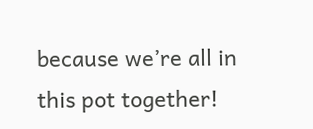because we’re all in this pot together!